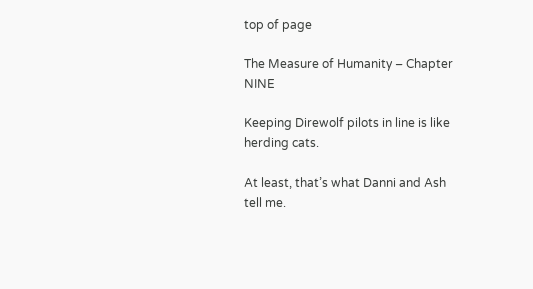top of page

The Measure of Humanity – Chapter NINE

Keeping Direwolf pilots in line is like herding cats.

At least, that’s what Danni and Ash tell me.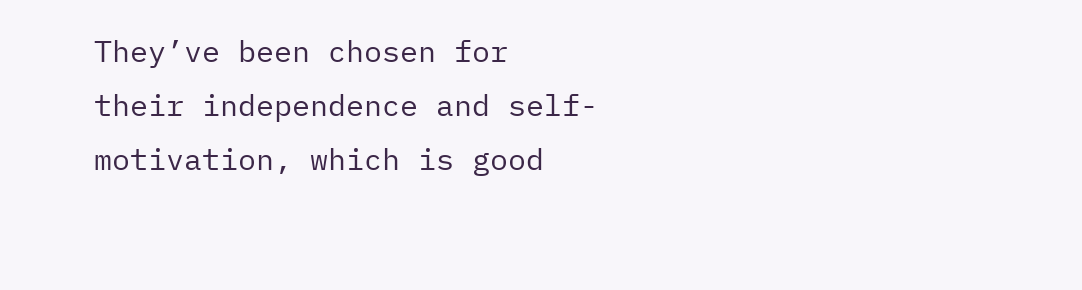They’ve been chosen for their independence and self-motivation, which is good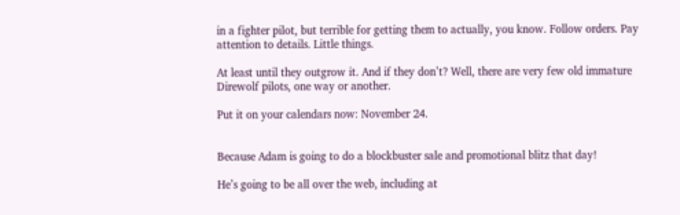in a fighter pilot, but terrible for getting them to actually, you know. Follow orders. Pay attention to details. Little things.

At least until they outgrow it. And if they don’t? Well, there are very few old immature Direwolf pilots, one way or another.

Put it on your calendars now: November 24.


Because Adam is going to do a blockbuster sale and promotional blitz that day!

He’s going to be all over the web, including at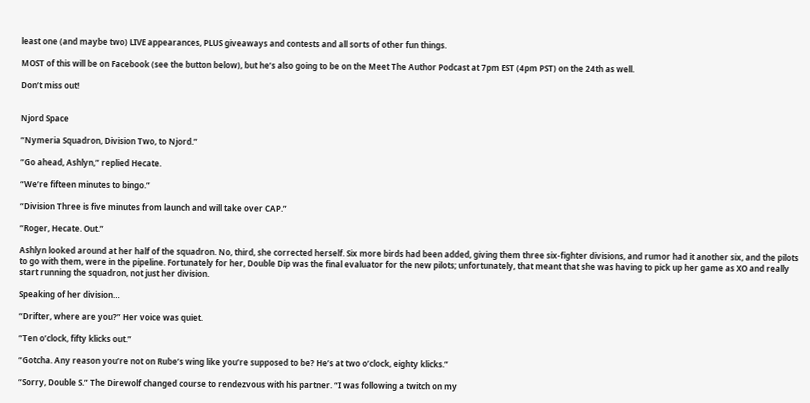least one (and maybe two) LIVE appearances, PLUS giveaways and contests and all sorts of other fun things.

MOST of this will be on Facebook (see the button below), but he’s also going to be on the Meet The Author Podcast at 7pm EST (4pm PST) on the 24th as well.

Don’t miss out!


Njord Space

“Nymeria Squadron, Division Two, to Njord.”

“Go ahead, Ashlyn,” replied Hecate.

“We’re fifteen minutes to bingo.”

“Division Three is five minutes from launch and will take over CAP.”

“Roger, Hecate. Out.”

Ashlyn looked around at her half of the squadron. No, third, she corrected herself. Six more birds had been added, giving them three six-fighter divisions, and rumor had it another six, and the pilots to go with them, were in the pipeline. Fortunately for her, Double Dip was the final evaluator for the new pilots; unfortunately, that meant that she was having to pick up her game as XO and really start running the squadron, not just her division.

Speaking of her division…

“Drifter, where are you?” Her voice was quiet.

“Ten o’clock, fifty klicks out.”

“Gotcha. Any reason you’re not on Rube’s wing like you’re supposed to be? He’s at two o’clock, eighty klicks.”

“Sorry, Double S.” The Direwolf changed course to rendezvous with his partner. “I was following a twitch on my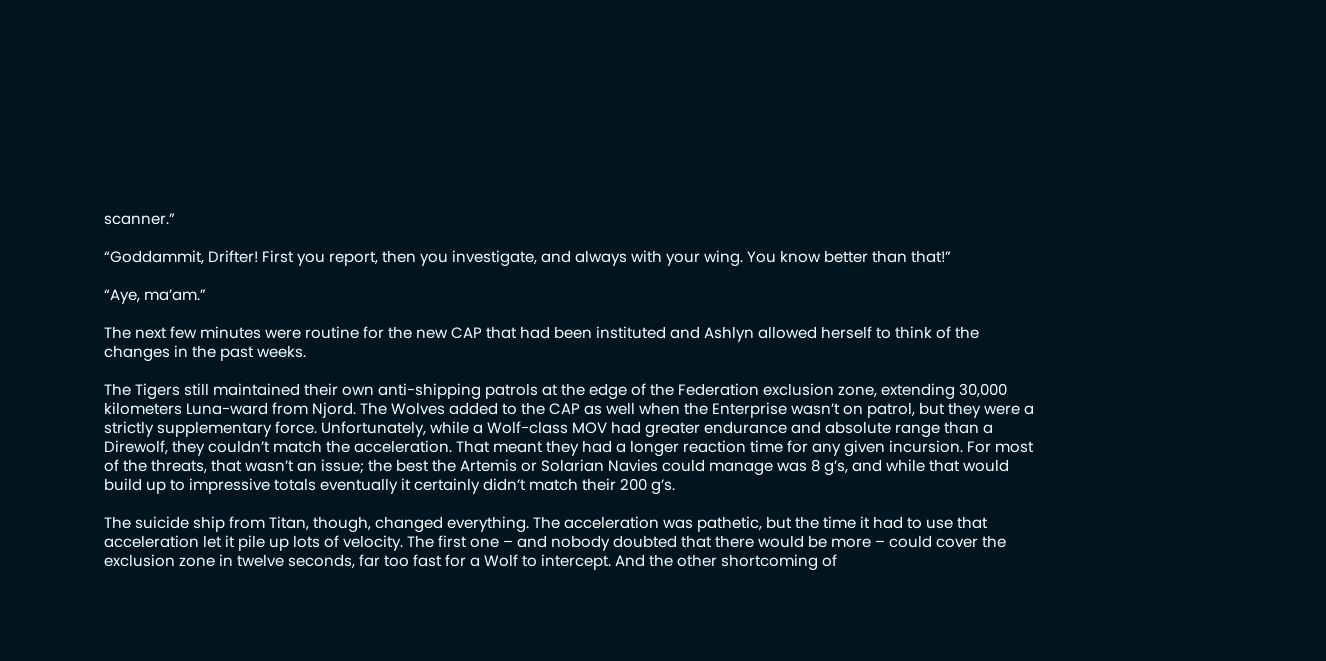scanner.”

“Goddammit, Drifter! First you report, then you investigate, and always with your wing. You know better than that!”

“Aye, ma’am.”

The next few minutes were routine for the new CAP that had been instituted and Ashlyn allowed herself to think of the changes in the past weeks.

The Tigers still maintained their own anti-shipping patrols at the edge of the Federation exclusion zone, extending 30,000 kilometers Luna-ward from Njord. The Wolves added to the CAP as well when the Enterprise wasn’t on patrol, but they were a strictly supplementary force. Unfortunately, while a Wolf-class MOV had greater endurance and absolute range than a Direwolf, they couldn’t match the acceleration. That meant they had a longer reaction time for any given incursion. For most of the threats, that wasn’t an issue; the best the Artemis or Solarian Navies could manage was 8 g’s, and while that would build up to impressive totals eventually it certainly didn’t match their 200 g’s.

The suicide ship from Titan, though, changed everything. The acceleration was pathetic, but the time it had to use that acceleration let it pile up lots of velocity. The first one – and nobody doubted that there would be more – could cover the exclusion zone in twelve seconds, far too fast for a Wolf to intercept. And the other shortcoming of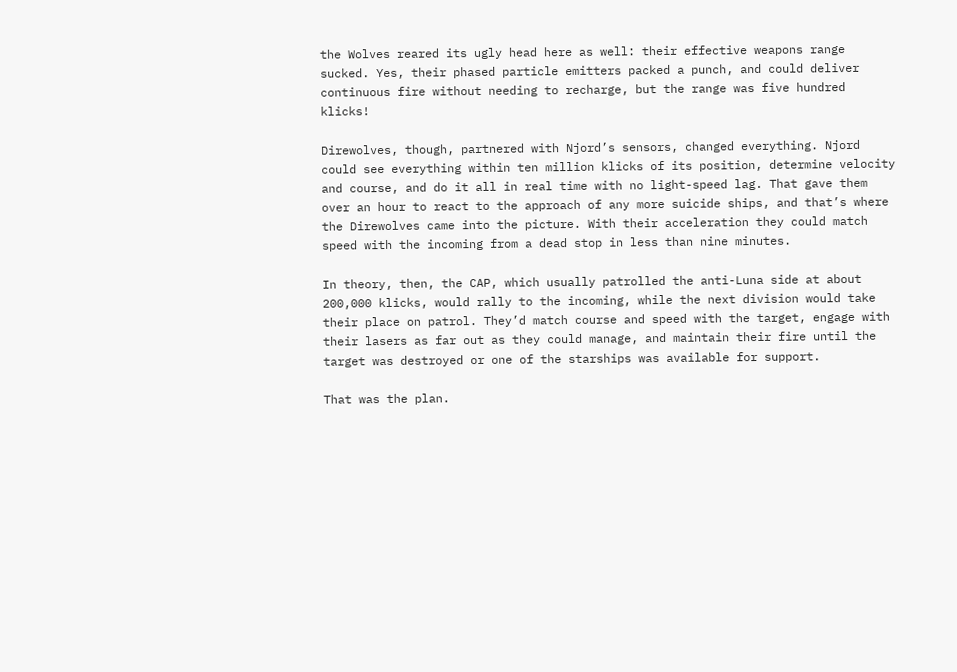the Wolves reared its ugly head here as well: their effective weapons range sucked. Yes, their phased particle emitters packed a punch, and could deliver continuous fire without needing to recharge, but the range was five hundred klicks!

Direwolves, though, partnered with Njord’s sensors, changed everything. Njord could see everything within ten million klicks of its position, determine velocity and course, and do it all in real time with no light-speed lag. That gave them over an hour to react to the approach of any more suicide ships, and that’s where the Direwolves came into the picture. With their acceleration they could match speed with the incoming from a dead stop in less than nine minutes.

In theory, then, the CAP, which usually patrolled the anti-Luna side at about 200,000 klicks, would rally to the incoming, while the next division would take their place on patrol. They’d match course and speed with the target, engage with their lasers as far out as they could manage, and maintain their fire until the target was destroyed or one of the starships was available for support.

That was the plan.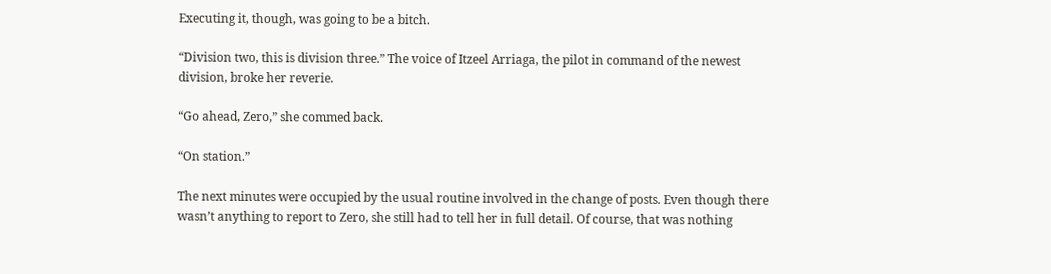Executing it, though, was going to be a bitch.

“Division two, this is division three.” The voice of Itzeel Arriaga, the pilot in command of the newest division, broke her reverie.

“Go ahead, Zero,” she commed back.

“On station.”

The next minutes were occupied by the usual routine involved in the change of posts. Even though there wasn’t anything to report to Zero, she still had to tell her in full detail. Of course, that was nothing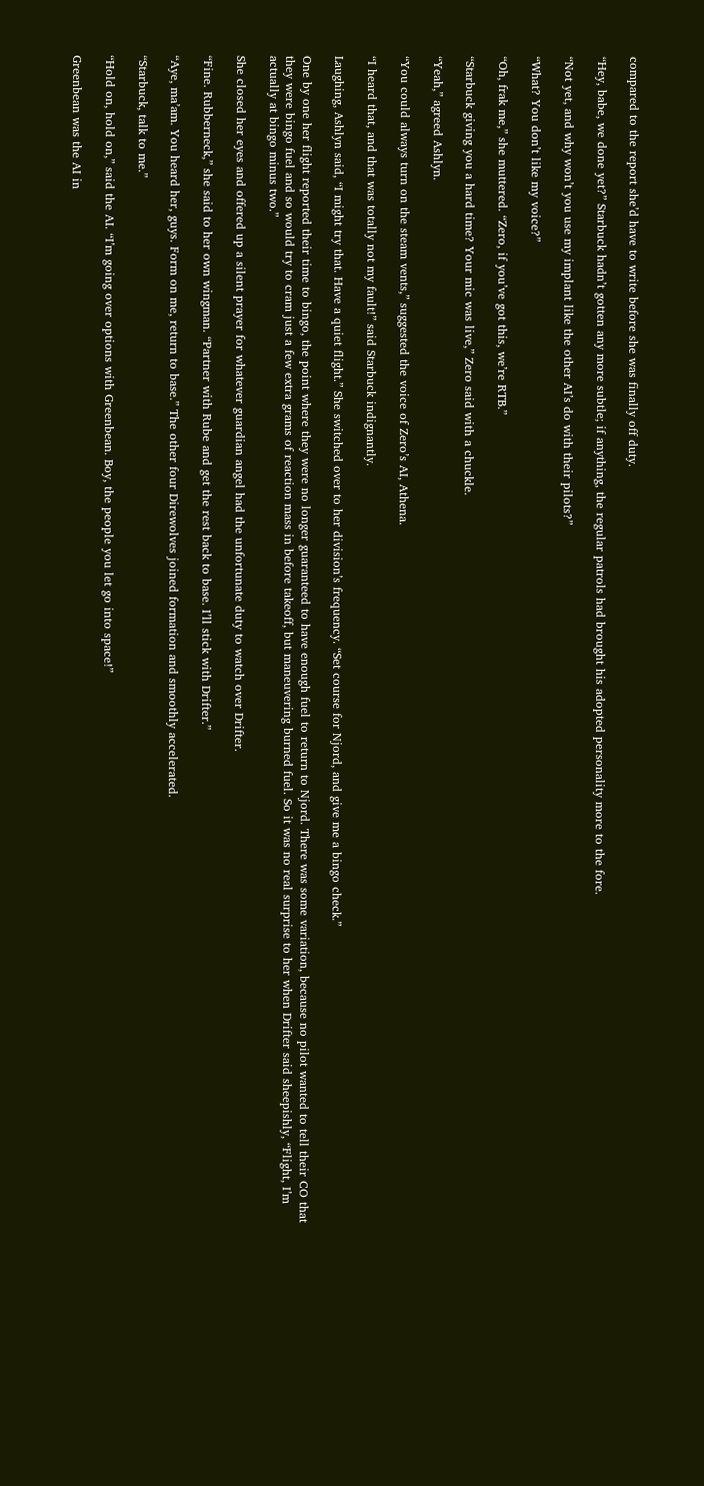compared to the report she’d have to write before she was finally off duty.

“Hey, babe, we done yet?” Starbuck hadn’t gotten any more subtle; if anything, the regular patrols had brought his adopted personality more to the fore.

“Not yet, and why won’t you use my implant like the other AI’s do with their pilots?”

“What? You don’t like my voice?”

“Oh, frak me,” she muttered. “Zero, if you’ve got this, we’re RTB.”

“Starbuck giving you a hard time? Your mic was live,” Zero said with a chuckle.

“Yeah,” agreed Ashlyn.

“You could always turn on the steam vents,” suggested the voice of Zero’s AI, Athena.

“I heard that, and that was totally not my fault!” said Starbuck indignantly.

Laughing, Ashlyn said, “I might try that. Have a quiet flight.” She switched over to her division’s frequency. “Set course for Njord, and give me a bingo check.”

One by one her flight reported their time to bingo, the point where they were no longer guaranteed to have enough fuel to return to Njord. There was some variation, because no pilot wanted to tell their CO that they were bingo fuel and so would try to cram just a few extra grams of reaction mass in before takeoff, but maneuvering burned fuel. So it was no real surprise to her when Drifter said sheepishly, “Flight, I’m actually at bingo minus two.”

She closed her eyes and offered up a silent prayer for whatever guardian angel had the unfortunate duty to watch over Drifter.

“Fine. Rubberneck,” she said to her own wingman. “Partner with Rube and get the rest back to base. I’ll stick with Drifter.”

“Aye, ma’am. You heard her, guys. Form on me, return to base.” The other four Direwolves joined formation and smoothly accelerated.

“Starbuck, talk to me.”

“Hold on, hold on,” said the AI. “I’m going over options with Greenbean. Boy, the people you let go into space!”

Greenbean was the AI in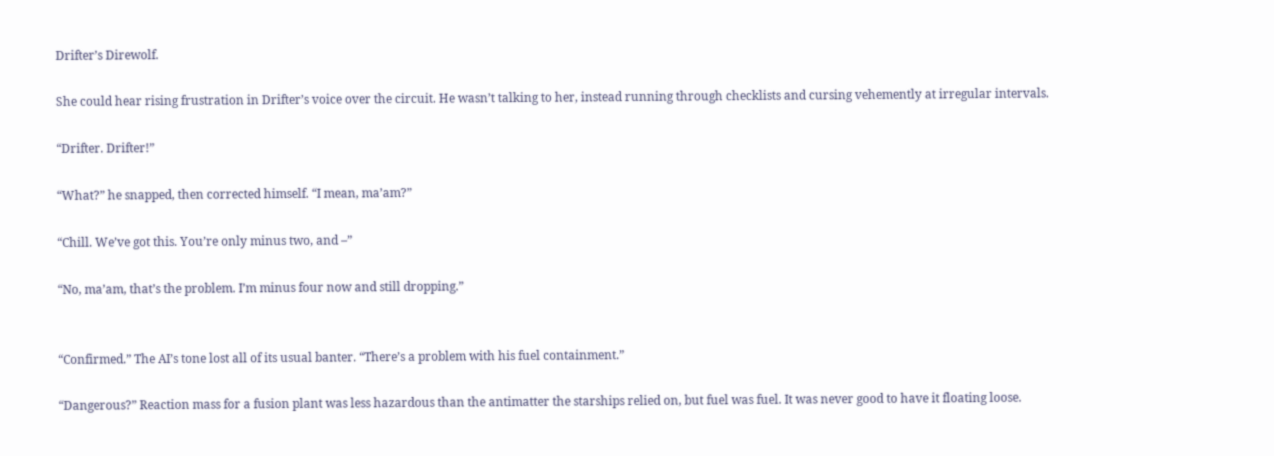Drifter’s Direwolf.

She could hear rising frustration in Drifter’s voice over the circuit. He wasn’t talking to her, instead running through checklists and cursing vehemently at irregular intervals.

“Drifter. Drifter!”

“What?” he snapped, then corrected himself. “I mean, ma’am?”

“Chill. We’ve got this. You’re only minus two, and –”

“No, ma’am, that’s the problem. I’m minus four now and still dropping.”


“Confirmed.” The AI’s tone lost all of its usual banter. “There’s a problem with his fuel containment.”

“Dangerous?” Reaction mass for a fusion plant was less hazardous than the antimatter the starships relied on, but fuel was fuel. It was never good to have it floating loose.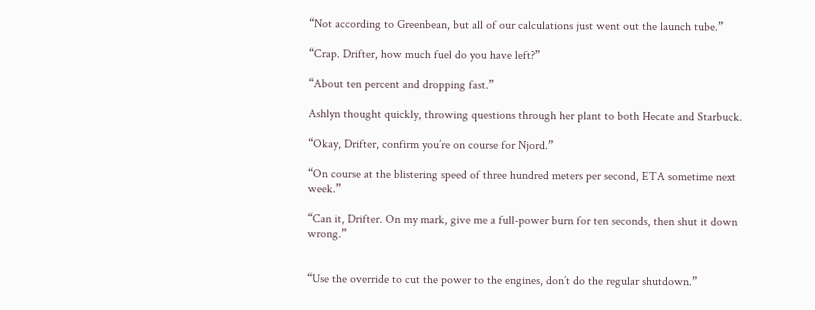“Not according to Greenbean, but all of our calculations just went out the launch tube.”

“Crap. Drifter, how much fuel do you have left?”

“About ten percent and dropping fast.”

Ashlyn thought quickly, throwing questions through her plant to both Hecate and Starbuck.

“Okay, Drifter, confirm you’re on course for Njord.”

“On course at the blistering speed of three hundred meters per second, ETA sometime next week.”

“Can it, Drifter. On my mark, give me a full-power burn for ten seconds, then shut it down wrong.”


“Use the override to cut the power to the engines, don’t do the regular shutdown.”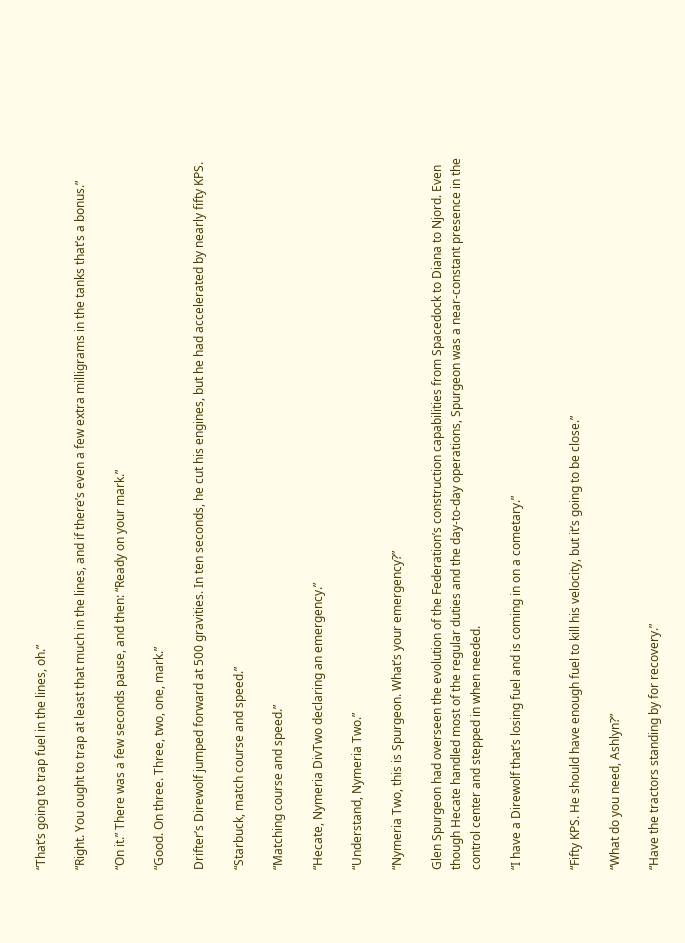“That’s going to trap fuel in the lines, oh.”

“Right. You ought to trap at least that much in the lines, and if there’s even a few extra milligrams in the tanks that’s a bonus.”

“On it.” There was a few seconds pause, and then: “Ready on your mark.”

“Good. On three. Three, two, one, mark.”

Drifter’s Direwolf jumped forward at 500 gravities. In ten seconds, he cut his engines, but he had accelerated by nearly fifty KPS.

“Starbuck, match course and speed.”

“Matching course and speed.”

“Hecate, Nymeria DivTwo declaring an emergency.”

“Understand, Nymeria Two.”

“Nymeria Two, this is Spurgeon. What’s your emergency?”

Glen Spurgeon had overseen the evolution of the Federation’s construction capabilities from Spacedock to Diana to Njord. Even though Hecate handled most of the regular duties and the day-to-day operations, Spurgeon was a near-constant presence in the control center and stepped in when needed.

“I have a Direwolf that’s losing fuel and is coming in on a cometary.”


“Fifty KPS. He should have enough fuel to kill his velocity, but it’s going to be close.”

“What do you need, Ashlyn?”

“Have the tractors standing by for recovery.”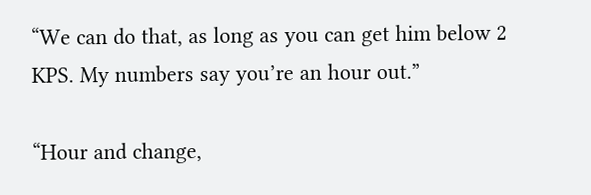“We can do that, as long as you can get him below 2 KPS. My numbers say you’re an hour out.”

“Hour and change,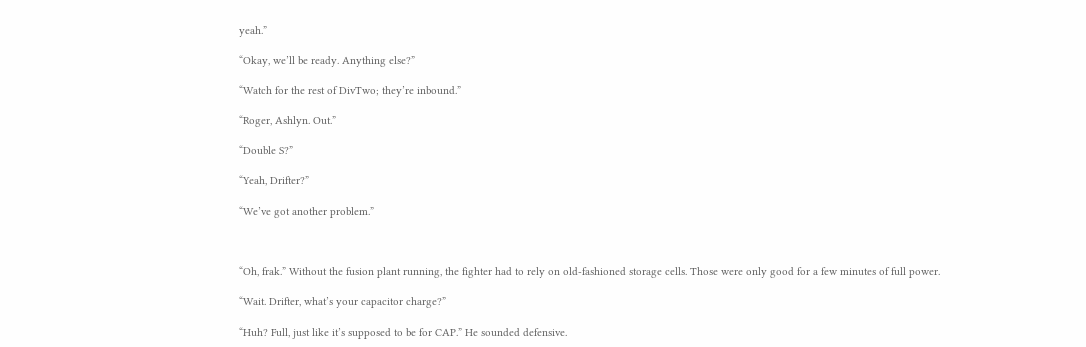yeah.”

“Okay, we’ll be ready. Anything else?”

“Watch for the rest of DivTwo; they’re inbound.”

“Roger, Ashlyn. Out.”

“Double S?”

“Yeah, Drifter?”

“We’ve got another problem.”



“Oh, frak.” Without the fusion plant running, the fighter had to rely on old-fashioned storage cells. Those were only good for a few minutes of full power.

“Wait. Drifter, what’s your capacitor charge?”

“Huh? Full, just like it’s supposed to be for CAP.” He sounded defensive.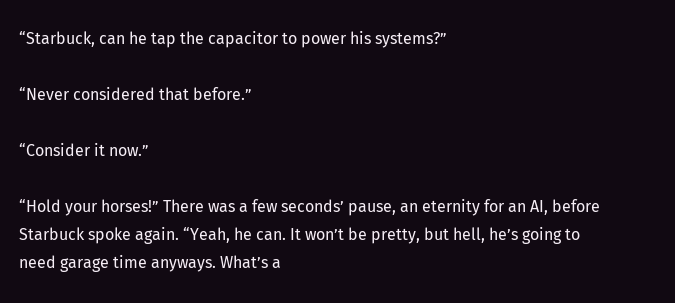“Starbuck, can he tap the capacitor to power his systems?”

“Never considered that before.”

“Consider it now.”

“Hold your horses!” There was a few seconds’ pause, an eternity for an AI, before Starbuck spoke again. “Yeah, he can. It won’t be pretty, but hell, he’s going to need garage time anyways. What’s a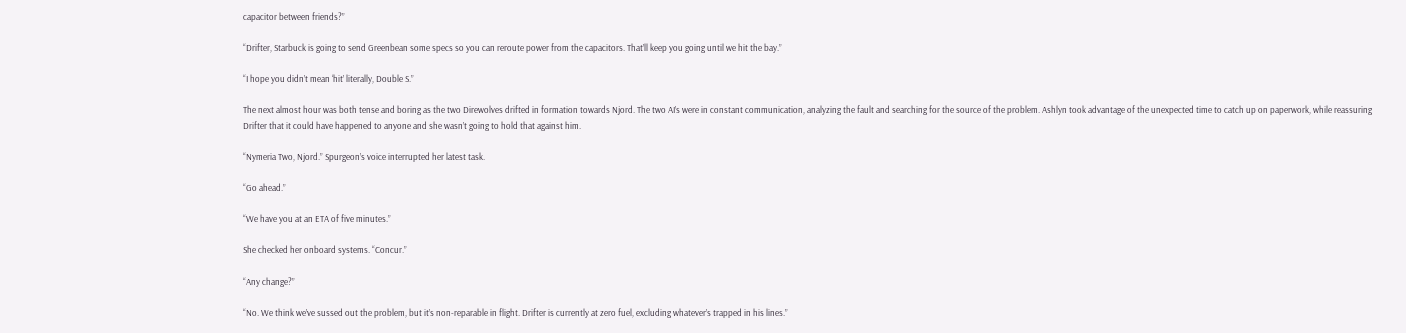capacitor between friends?”

“Drifter, Starbuck is going to send Greenbean some specs so you can reroute power from the capacitors. That’ll keep you going until we hit the bay.”

“I hope you didn’t mean ‘hit’ literally, Double S.”

The next almost hour was both tense and boring as the two Direwolves drifted in formation towards Njord. The two AI’s were in constant communication, analyzing the fault and searching for the source of the problem. Ashlyn took advantage of the unexpected time to catch up on paperwork, while reassuring Drifter that it could have happened to anyone and she wasn’t going to hold that against him.

“Nymeria Two, Njord.” Spurgeon’s voice interrupted her latest task.

“Go ahead.”

“We have you at an ETA of five minutes.”

She checked her onboard systems. “Concur.”

“Any change?”

“No. We think we’ve sussed out the problem, but it’s non-reparable in flight. Drifter is currently at zero fuel, excluding whatever’s trapped in his lines.”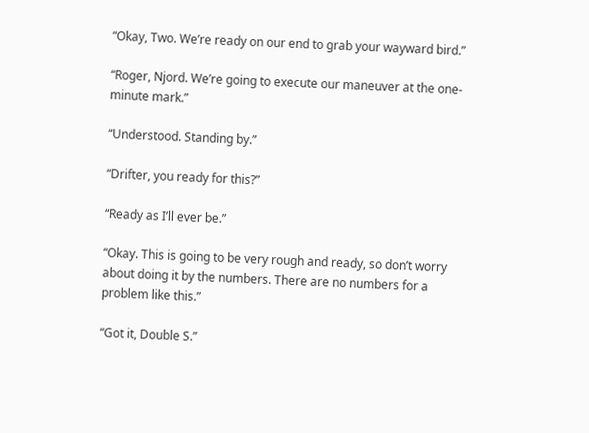“Okay, Two. We’re ready on our end to grab your wayward bird.”

“Roger, Njord. We’re going to execute our maneuver at the one-minute mark.”

“Understood. Standing by.”

“Drifter, you ready for this?”

“Ready as I’ll ever be.”

“Okay. This is going to be very rough and ready, so don’t worry about doing it by the numbers. There are no numbers for a problem like this.”

“Got it, Double S.”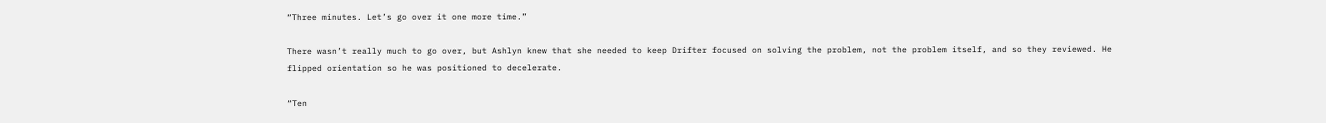“Three minutes. Let’s go over it one more time.”

There wasn’t really much to go over, but Ashlyn knew that she needed to keep Drifter focused on solving the problem, not the problem itself, and so they reviewed. He flipped orientation so he was positioned to decelerate.

“Ten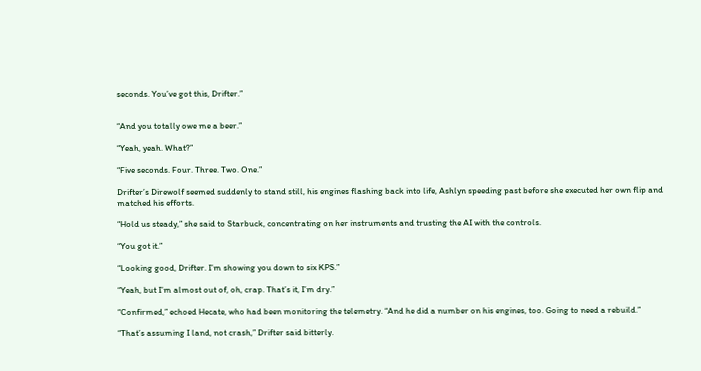seconds. You’ve got this, Drifter.”


“And you totally owe me a beer.”

“Yeah, yeah. What?”

“Five seconds. Four. Three. Two. One.”

Drifter’s Direwolf seemed suddenly to stand still, his engines flashing back into life, Ashlyn speeding past before she executed her own flip and matched his efforts.

“Hold us steady,” she said to Starbuck, concentrating on her instruments and trusting the AI with the controls.

“You got it.”

“Looking good, Drifter. I’m showing you down to six KPS.”

“Yeah, but I’m almost out of, oh, crap. That’s it, I’m dry.”

“Confirmed,” echoed Hecate, who had been monitoring the telemetry. “And he did a number on his engines, too. Going to need a rebuild.”

“That’s assuming I land, not crash,” Drifter said bitterly.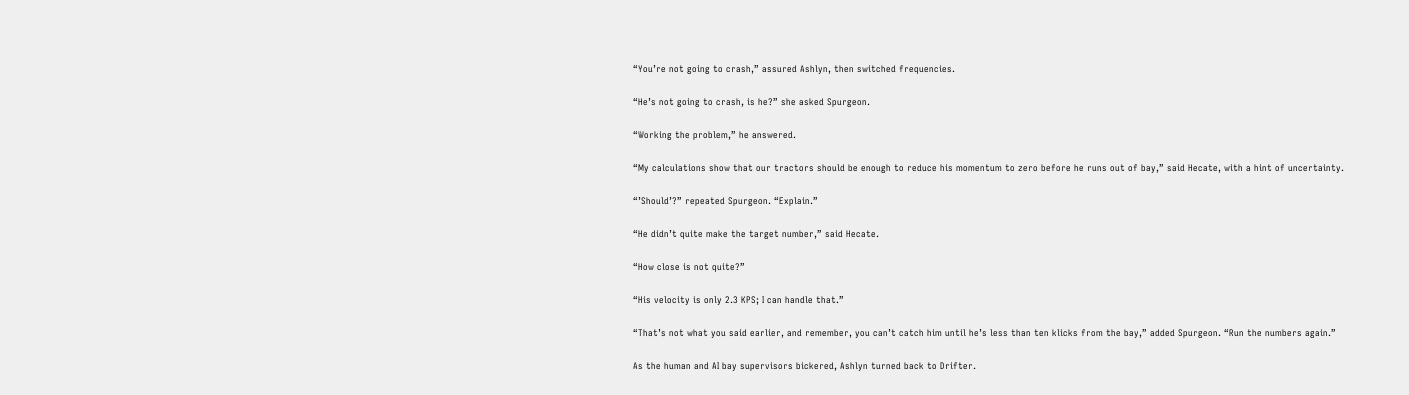“You’re not going to crash,” assured Ashlyn, then switched frequencies.

“He’s not going to crash, is he?” she asked Spurgeon.

“Working the problem,” he answered.

“My calculations show that our tractors should be enough to reduce his momentum to zero before he runs out of bay,” said Hecate, with a hint of uncertainty.

“’Should’?” repeated Spurgeon. “Explain.”

“He didn’t quite make the target number,” said Hecate.

“How close is not quite?”

“His velocity is only 2.3 KPS; I can handle that.”

“That’s not what you said earlier, and remember, you can’t catch him until he’s less than ten klicks from the bay,” added Spurgeon. “Run the numbers again.”

As the human and AI bay supervisors bickered, Ashlyn turned back to Drifter.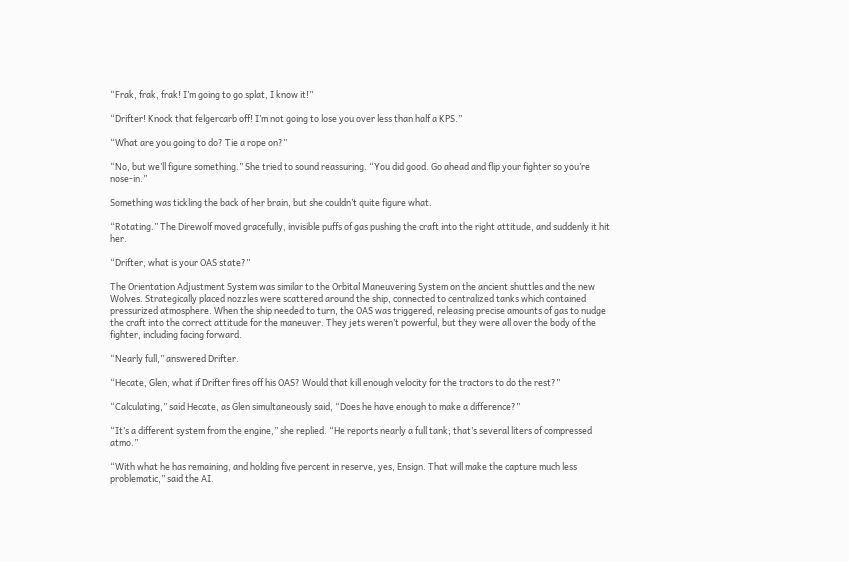“Frak, frak, frak! I’m going to go splat, I know it!”

“Drifter! Knock that felgercarb off! I’m not going to lose you over less than half a KPS.”

“What are you going to do? Tie a rope on?”

“No, but we’ll figure something.” She tried to sound reassuring. “You did good. Go ahead and flip your fighter so you’re nose-in.”

Something was tickling the back of her brain, but she couldn’t quite figure what.

“Rotating.” The Direwolf moved gracefully, invisible puffs of gas pushing the craft into the right attitude, and suddenly it hit her.

“Drifter, what is your OAS state?”

The Orientation Adjustment System was similar to the Orbital Maneuvering System on the ancient shuttles and the new Wolves. Strategically placed nozzles were scattered around the ship, connected to centralized tanks which contained pressurized atmosphere. When the ship needed to turn, the OAS was triggered, releasing precise amounts of gas to nudge the craft into the correct attitude for the maneuver. They jets weren’t powerful, but they were all over the body of the fighter, including facing forward.

“Nearly full,” answered Drifter.

“Hecate, Glen, what if Drifter fires off his OAS? Would that kill enough velocity for the tractors to do the rest?”

“Calculating,” said Hecate, as Glen simultaneously said, “Does he have enough to make a difference?”

“It’s a different system from the engine,” she replied. “He reports nearly a full tank; that’s several liters of compressed atmo.”

“With what he has remaining, and holding five percent in reserve, yes, Ensign. That will make the capture much less problematic,” said the AI.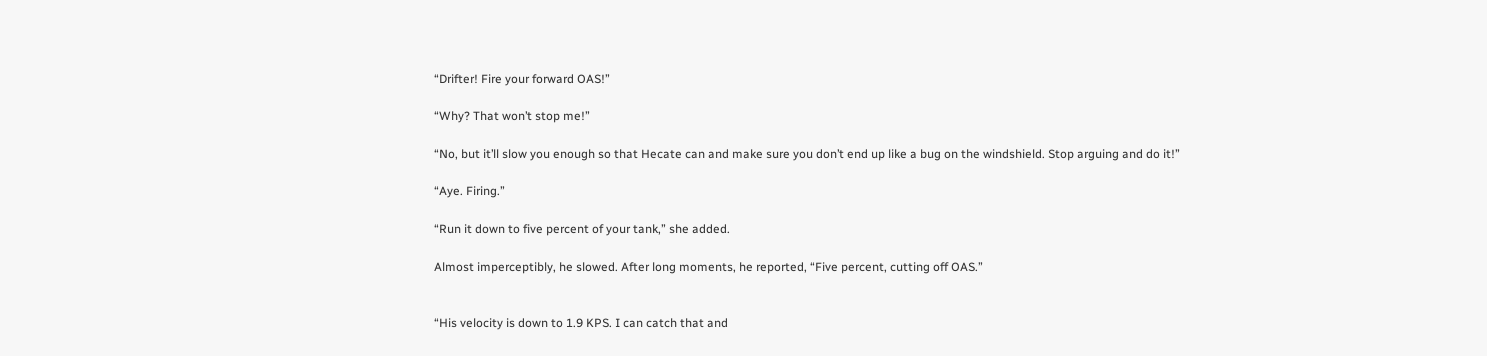“Drifter! Fire your forward OAS!”

“Why? That won’t stop me!”

“No, but it’ll slow you enough so that Hecate can and make sure you don’t end up like a bug on the windshield. Stop arguing and do it!”

“Aye. Firing.”

“Run it down to five percent of your tank,” she added.

Almost imperceptibly, he slowed. After long moments, he reported, “Five percent, cutting off OAS.”


“His velocity is down to 1.9 KPS. I can catch that and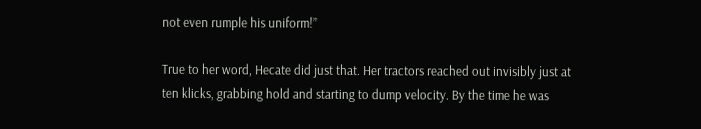not even rumple his uniform!”

True to her word, Hecate did just that. Her tractors reached out invisibly just at ten klicks, grabbing hold and starting to dump velocity. By the time he was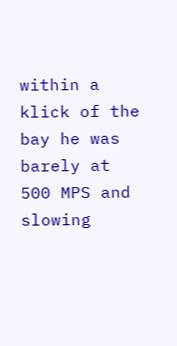within a klick of the bay he was barely at 500 MPS and slowing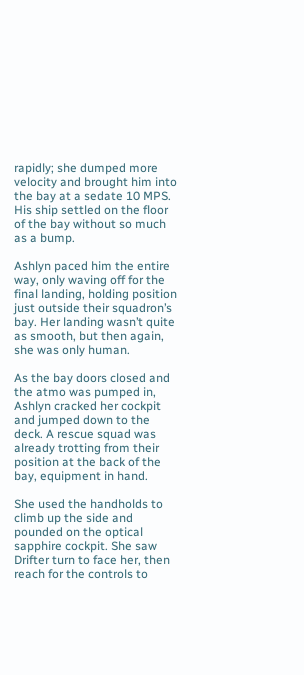rapidly; she dumped more velocity and brought him into the bay at a sedate 10 MPS. His ship settled on the floor of the bay without so much as a bump.

Ashlyn paced him the entire way, only waving off for the final landing, holding position just outside their squadron’s bay. Her landing wasn’t quite as smooth, but then again, she was only human.

As the bay doors closed and the atmo was pumped in, Ashlyn cracked her cockpit and jumped down to the deck. A rescue squad was already trotting from their position at the back of the bay, equipment in hand.

She used the handholds to climb up the side and pounded on the optical sapphire cockpit. She saw Drifter turn to face her, then reach for the controls to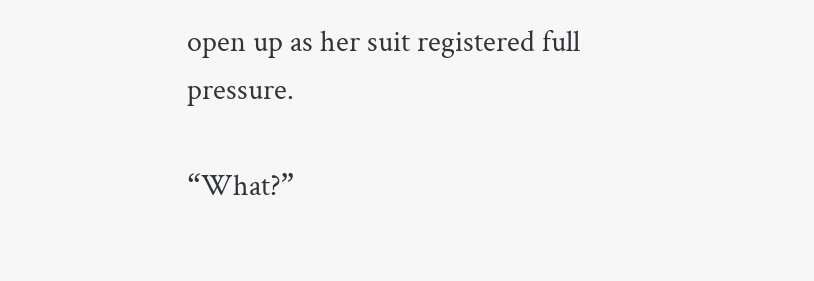open up as her suit registered full pressure.

“What?”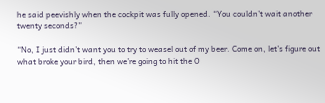he said peevishly when the cockpit was fully opened. “You couldn’t wait another twenty seconds?”

“No, I just didn’t want you to try to weasel out of my beer. Come on, let’s figure out what broke your bird, then we’re going to hit the O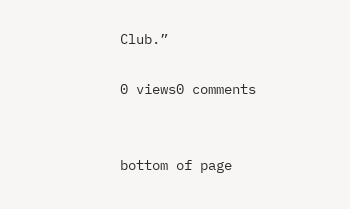Club.”

0 views0 comments


bottom of page